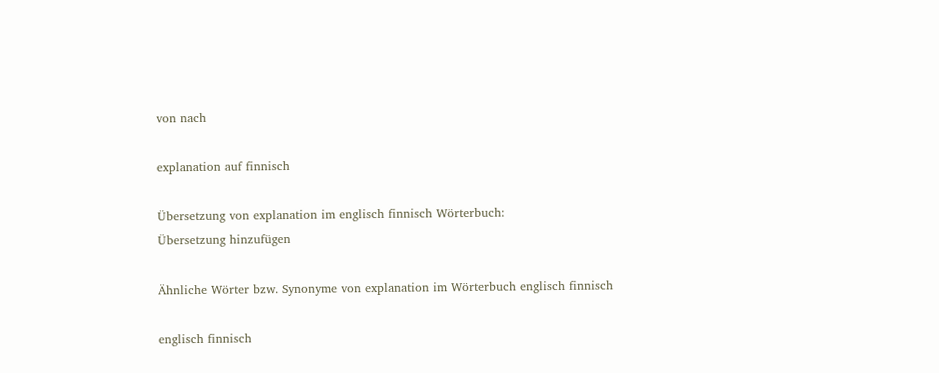von nach

explanation auf finnisch

Übersetzung von explanation im englisch finnisch Wörterbuch:
Übersetzung hinzufügen

Ähnliche Wörter bzw. Synonyme von explanation im Wörterbuch englisch finnisch

englisch finnisch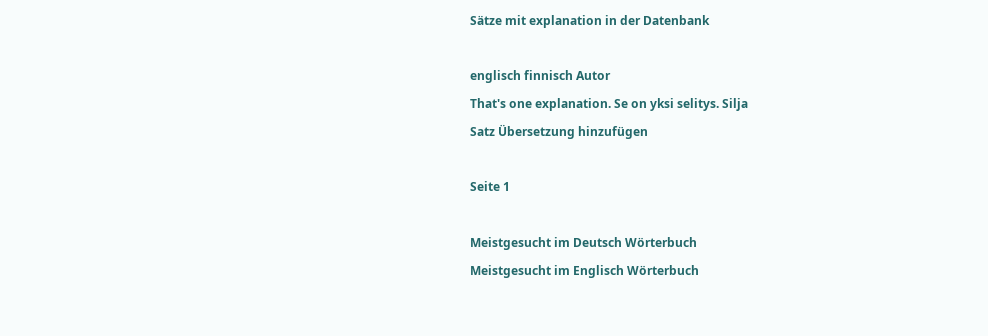Sätze mit explanation in der Datenbank

englisch finnisch Autor
That's one explanation. Se on yksi selitys. Silja
Satz Übersetzung hinzufügen

Seite 1

Meistgesucht im Deutsch Wörterbuch
Meistgesucht im Englisch Wörterbuch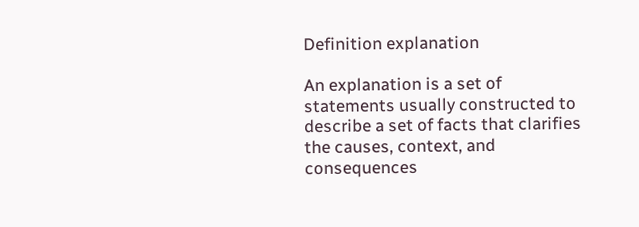Definition explanation

An explanation is a set of statements usually constructed to describe a set of facts that clarifies the causes, context, and consequences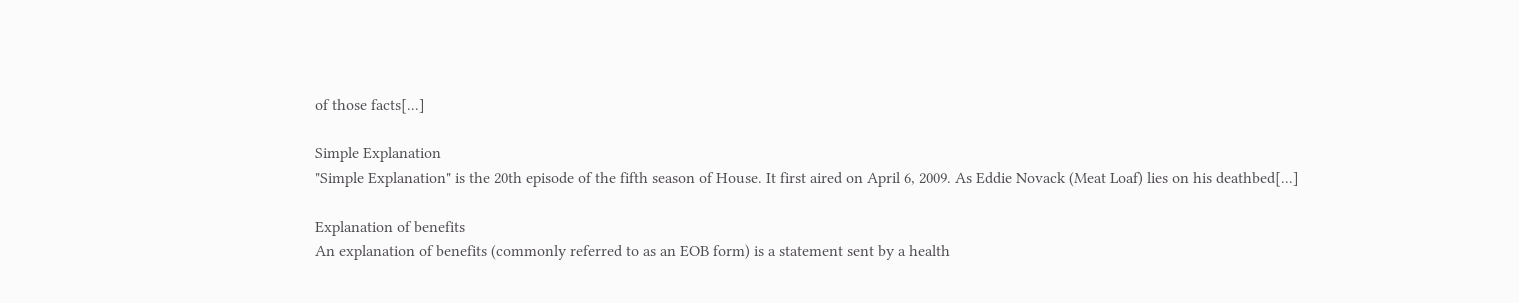of those facts[...]

Simple Explanation
"Simple Explanation" is the 20th episode of the fifth season of House. It first aired on April 6, 2009. As Eddie Novack (Meat Loaf) lies on his deathbed[...]

Explanation of benefits
An explanation of benefits (commonly referred to as an EOB form) is a statement sent by a health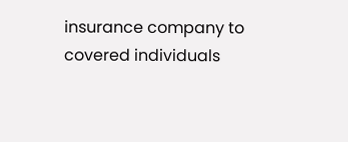insurance company to covered individuals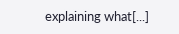explaining what[...]